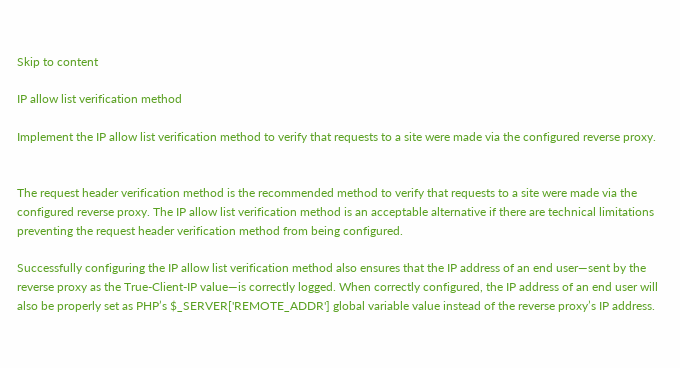Skip to content

IP allow list verification method

Implement the IP allow list verification method to verify that requests to a site were made via the configured reverse proxy.


The request header verification method is the recommended method to verify that requests to a site were made via the configured reverse proxy. The IP allow list verification method is an acceptable alternative if there are technical limitations preventing the request header verification method from being configured.

Successfully configuring the IP allow list verification method also ensures that the IP address of an end user—sent by the reverse proxy as the True-Client-IP value—is correctly logged. When correctly configured, the IP address of an end user will also be properly set as PHP’s $_SERVER['REMOTE_ADDR'] global variable value instead of the reverse proxy’s IP address.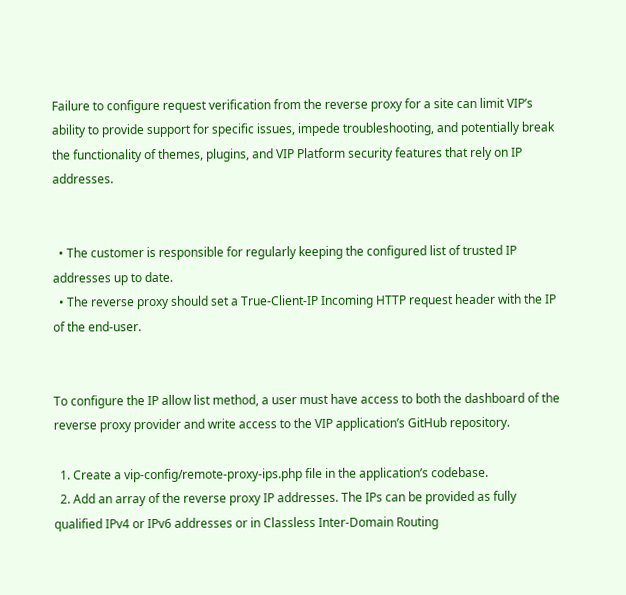Failure to configure request verification from the reverse proxy for a site can limit VIP’s ability to provide support for specific issues, impede troubleshooting, and potentially break the functionality of themes, plugins, and VIP Platform security features that rely on IP addresses.


  • The customer is responsible for regularly keeping the configured list of trusted IP addresses up to date.
  • The reverse proxy should set a True-Client-IP Incoming HTTP request header with the IP of the end-user.


To configure the IP allow list method, a user must have access to both the dashboard of the reverse proxy provider and write access to the VIP application’s GitHub repository.

  1. Create a vip-config/remote-proxy-ips.php file in the application’s codebase.
  2. Add an array of the reverse proxy IP addresses. The IPs can be provided as fully qualified IPv4 or IPv6 addresses or in Classless Inter-Domain Routing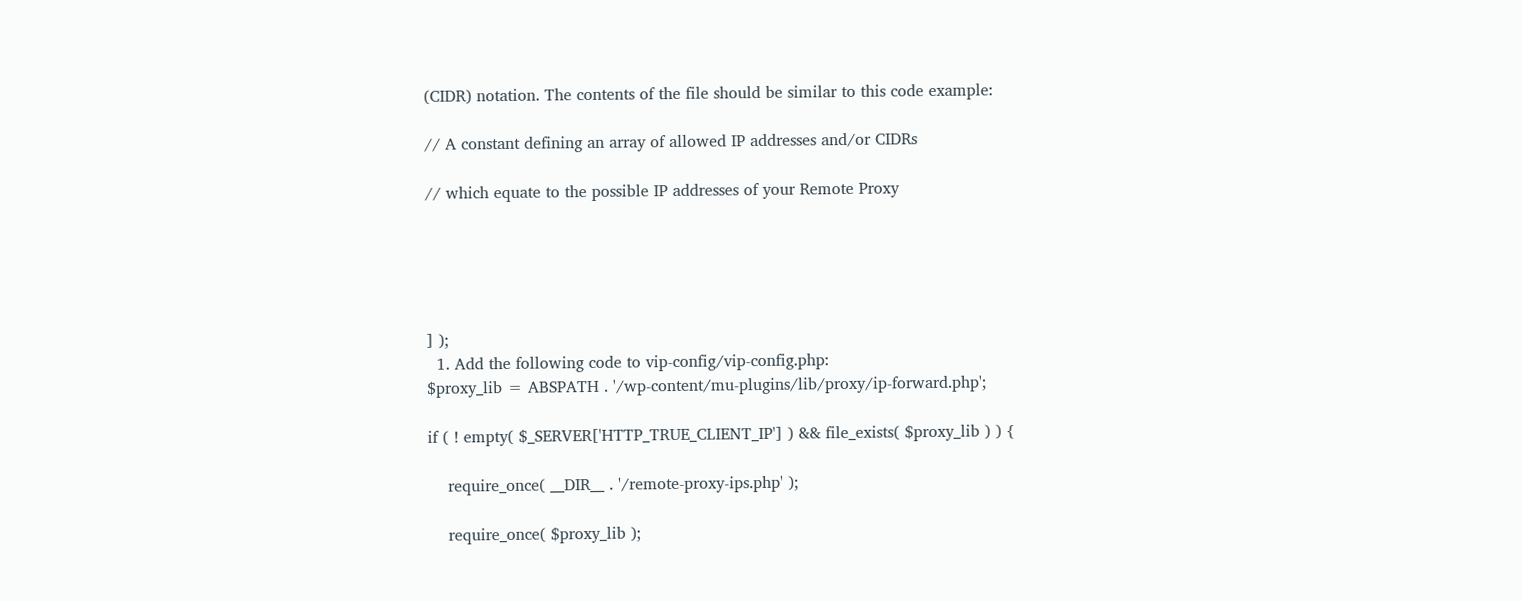(CIDR) notation. The contents of the file should be similar to this code example:

// A constant defining an array of allowed IP addresses and/or CIDRs

// which equate to the possible IP addresses of your Remote Proxy





] );
  1. Add the following code to vip-config/vip-config.php:
$proxy_lib = ABSPATH . '/wp-content/mu-plugins/lib/proxy/ip-forward.php';

if ( ! empty( $_SERVER['HTTP_TRUE_CLIENT_IP'] ) && file_exists( $proxy_lib ) ) {

    require_once( __DIR__ . '/remote-proxy-ips.php' );

    require_once( $proxy_lib );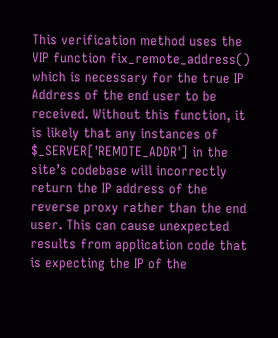This verification method uses the VIP function fix_remote_address() which is necessary for the true IP Address of the end user to be received. Without this function, it is likely that any instances of $_SERVER['REMOTE_ADDR'] in the site’s codebase will incorrectly return the IP address of the reverse proxy rather than the end user. This can cause unexpected results from application code that is expecting the IP of the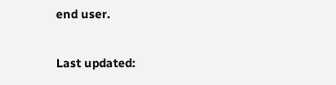end user.

Last updated: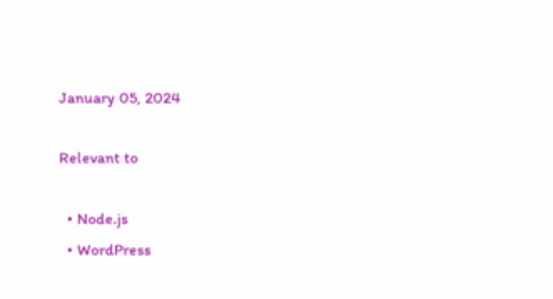January 05, 2024

Relevant to

  • Node.js
  • WordPress